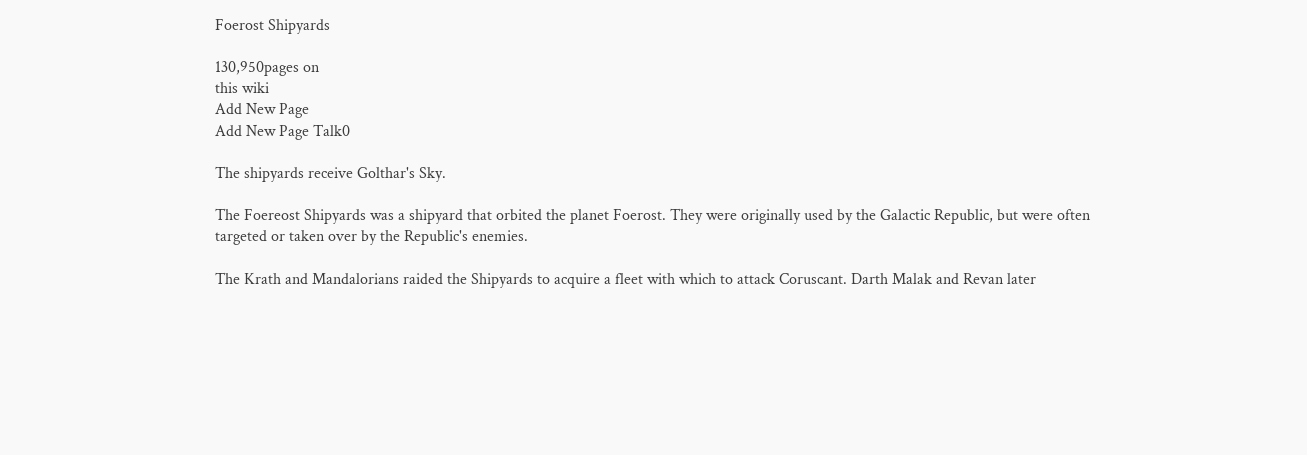Foerost Shipyards

130,950pages on
this wiki
Add New Page
Add New Page Talk0

The shipyards receive Golthar's Sky.

The Foereost Shipyards was a shipyard that orbited the planet Foerost. They were originally used by the Galactic Republic, but were often targeted or taken over by the Republic's enemies.

The Krath and Mandalorians raided the Shipyards to acquire a fleet with which to attack Coruscant. Darth Malak and Revan later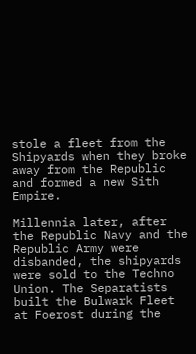stole a fleet from the Shipyards when they broke away from the Republic and formed a new Sith Empire.

Millennia later, after the Republic Navy and the Republic Army were disbanded, the shipyards were sold to the Techno Union. The Separatists built the Bulwark Fleet at Foerost during the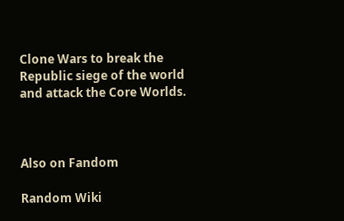Clone Wars to break the Republic siege of the world and attack the Core Worlds.



Also on Fandom

Random Wiki